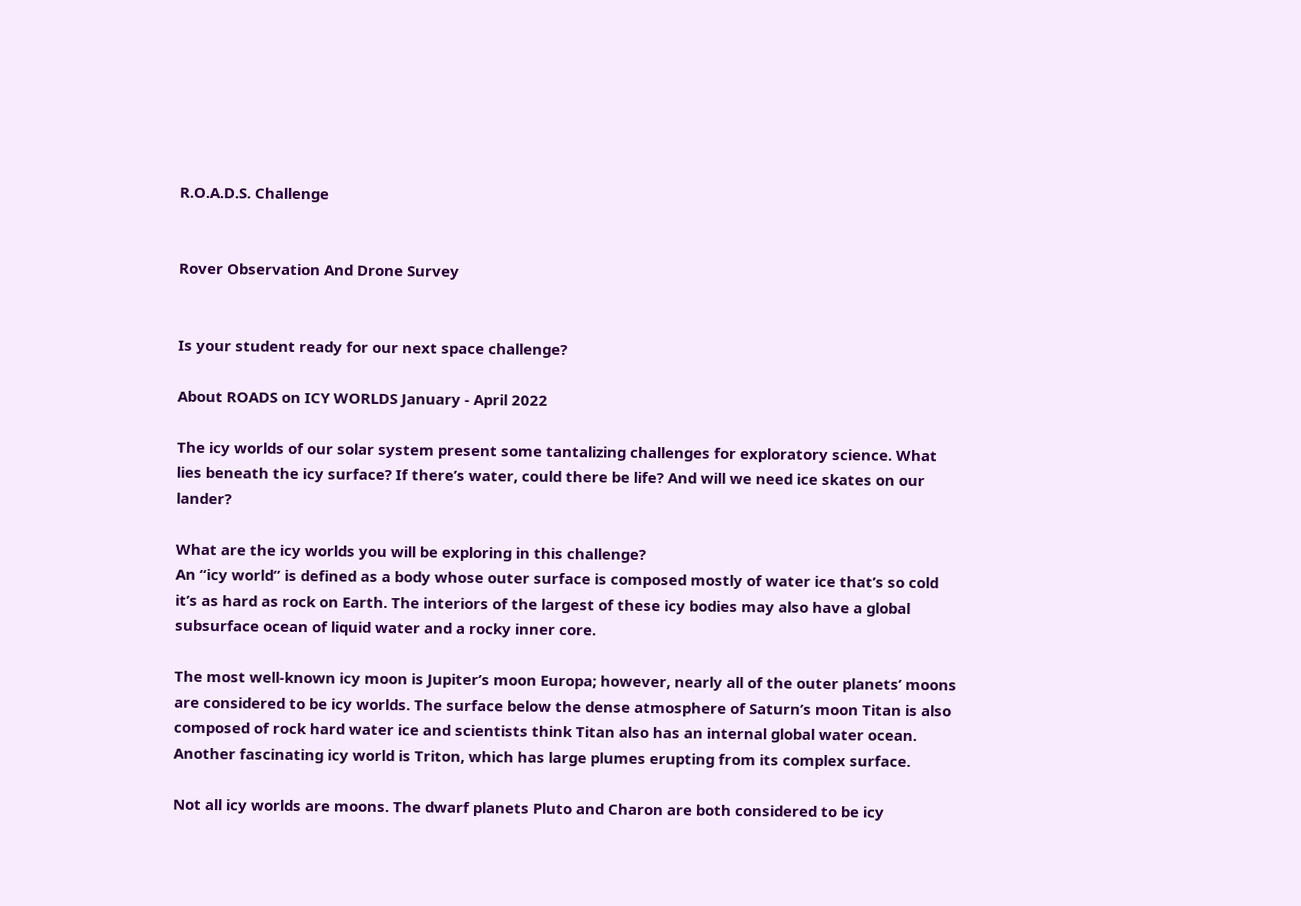R.O.A.D.S. Challenge


Rover Observation And Drone Survey


Is your student ready for our next space challenge?

About ROADS on ICY WORLDS January - April 2022

The icy worlds of our solar system present some tantalizing challenges for exploratory science. What lies beneath the icy surface? If there’s water, could there be life? And will we need ice skates on our lander?

What are the icy worlds you will be exploring in this challenge?
An “icy world” is defined as a body whose outer surface is composed mostly of water ice that’s so cold it’s as hard as rock on Earth. The interiors of the largest of these icy bodies may also have a global subsurface ocean of liquid water and a rocky inner core.

The most well-known icy moon is Jupiter’s moon Europa; however, nearly all of the outer planets’ moons are considered to be icy worlds. The surface below the dense atmosphere of Saturn’s moon Titan is also composed of rock hard water ice and scientists think Titan also has an internal global water ocean. Another fascinating icy world is Triton, which has large plumes erupting from its complex surface.

Not all icy worlds are moons. The dwarf planets Pluto and Charon are both considered to be icy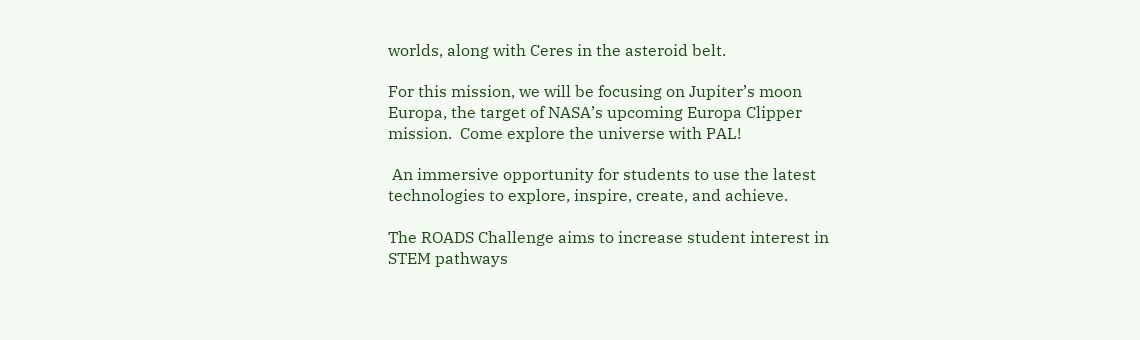worlds, along with Ceres in the asteroid belt.

For this mission, we will be focusing on Jupiter’s moon Europa, the target of NASA’s upcoming Europa Clipper mission.  Come explore the universe with PAL!

 An immersive opportunity for students to use the latest technologies to explore, inspire, create, and achieve.

The ROADS Challenge aims to increase student interest in STEM pathways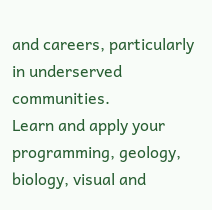and careers, particularly in underserved communities.
Learn and apply your programming, geology, biology, visual and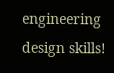engineering design skills!